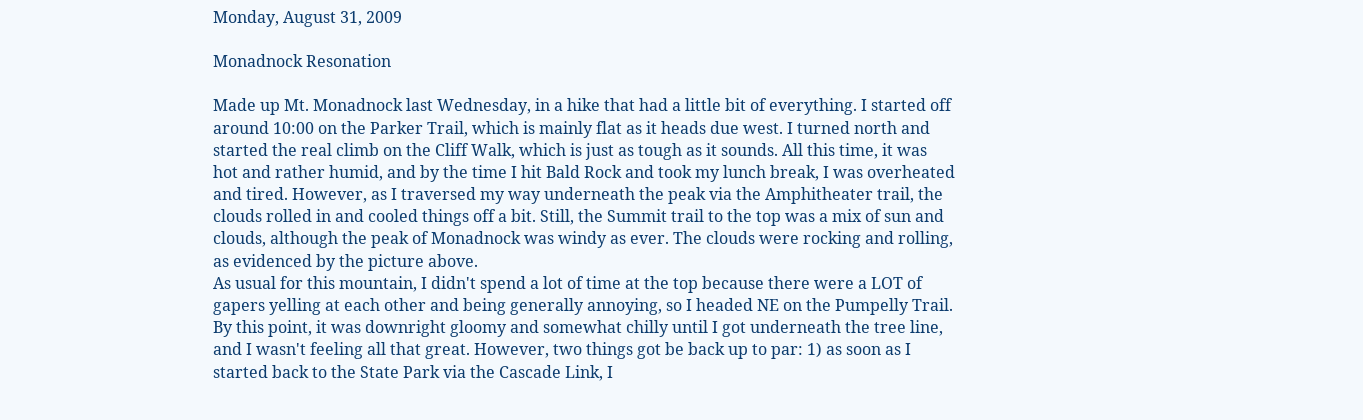Monday, August 31, 2009

Monadnock Resonation

Made up Mt. Monadnock last Wednesday, in a hike that had a little bit of everything. I started off around 10:00 on the Parker Trail, which is mainly flat as it heads due west. I turned north and started the real climb on the Cliff Walk, which is just as tough as it sounds. All this time, it was hot and rather humid, and by the time I hit Bald Rock and took my lunch break, I was overheated and tired. However, as I traversed my way underneath the peak via the Amphitheater trail, the clouds rolled in and cooled things off a bit. Still, the Summit trail to the top was a mix of sun and clouds, although the peak of Monadnock was windy as ever. The clouds were rocking and rolling, as evidenced by the picture above.
As usual for this mountain, I didn't spend a lot of time at the top because there were a LOT of gapers yelling at each other and being generally annoying, so I headed NE on the Pumpelly Trail. By this point, it was downright gloomy and somewhat chilly until I got underneath the tree line, and I wasn't feeling all that great. However, two things got be back up to par: 1) as soon as I started back to the State Park via the Cascade Link, I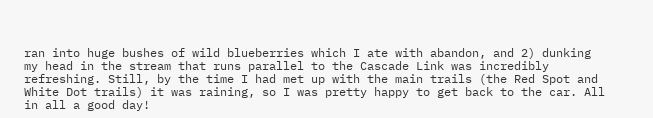ran into huge bushes of wild blueberries which I ate with abandon, and 2) dunking my head in the stream that runs parallel to the Cascade Link was incredibly refreshing. Still, by the time I had met up with the main trails (the Red Spot and White Dot trails) it was raining, so I was pretty happy to get back to the car. All in all a good day!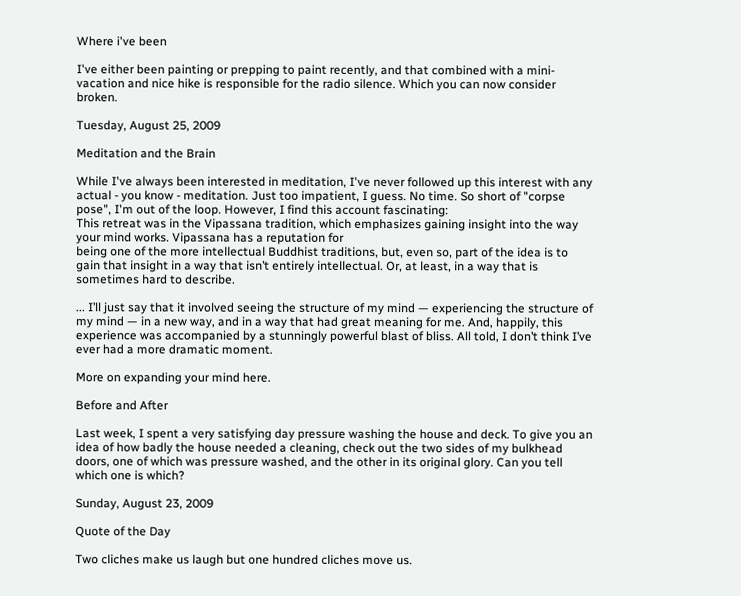Where i've been

I've either been painting or prepping to paint recently, and that combined with a mini-vacation and nice hike is responsible for the radio silence. Which you can now consider broken.

Tuesday, August 25, 2009

Meditation and the Brain

While I've always been interested in meditation, I've never followed up this interest with any actual - you know - meditation. Just too impatient, I guess. No time. So short of "corpse pose", I'm out of the loop. However, I find this account fascinating:
This retreat was in the Vipassana tradition, which emphasizes gaining insight into the way your mind works. Vipassana has a reputation for
being one of the more intellectual Buddhist traditions, but, even so, part of the idea is to gain that insight in a way that isn’t entirely intellectual. Or, at least, in a way that is sometimes hard to describe.

... I’ll just say that it involved seeing the structure of my mind — experiencing the structure of my mind — in a new way, and in a way that had great meaning for me. And, happily, this experience was accompanied by a stunningly powerful blast of bliss. All told, I don’t think I’ve ever had a more dramatic moment.

More on expanding your mind here.

Before and After

Last week, I spent a very satisfying day pressure washing the house and deck. To give you an idea of how badly the house needed a cleaning, check out the two sides of my bulkhead doors, one of which was pressure washed, and the other in its original glory. Can you tell which one is which?

Sunday, August 23, 2009

Quote of the Day

Two cliches make us laugh but one hundred cliches move us.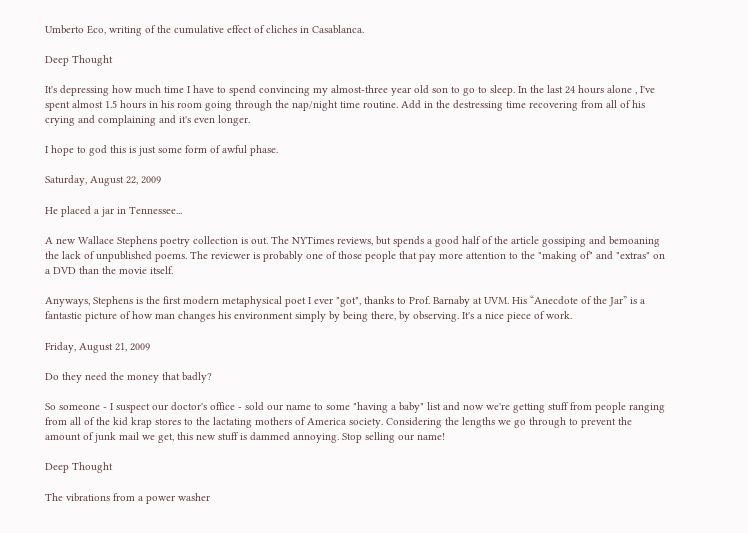Umberto Eco, writing of the cumulative effect of cliches in Casablanca.

Deep Thought

It's depressing how much time I have to spend convincing my almost-three year old son to go to sleep. In the last 24 hours alone , I've spent almost 1.5 hours in his room going through the nap/night time routine. Add in the destressing time recovering from all of his crying and complaining and it's even longer.

I hope to god this is just some form of awful phase.

Saturday, August 22, 2009

He placed a jar in Tennessee...

A new Wallace Stephens poetry collection is out. The NYTimes reviews, but spends a good half of the article gossiping and bemoaning the lack of unpublished poems. The reviewer is probably one of those people that pay more attention to the "making of" and "extras" on a DVD than the movie itself.

Anyways, Stephens is the first modern metaphysical poet I ever "got", thanks to Prof. Barnaby at UVM. His “Anecdote of the Jar” is a fantastic picture of how man changes his environment simply by being there, by observing. It's a nice piece of work.

Friday, August 21, 2009

Do they need the money that badly?

So someone - I suspect our doctor's office - sold our name to some "having a baby" list and now we're getting stuff from people ranging from all of the kid krap stores to the lactating mothers of America society. Considering the lengths we go through to prevent the amount of junk mail we get, this new stuff is dammed annoying. Stop selling our name!

Deep Thought

The vibrations from a power washer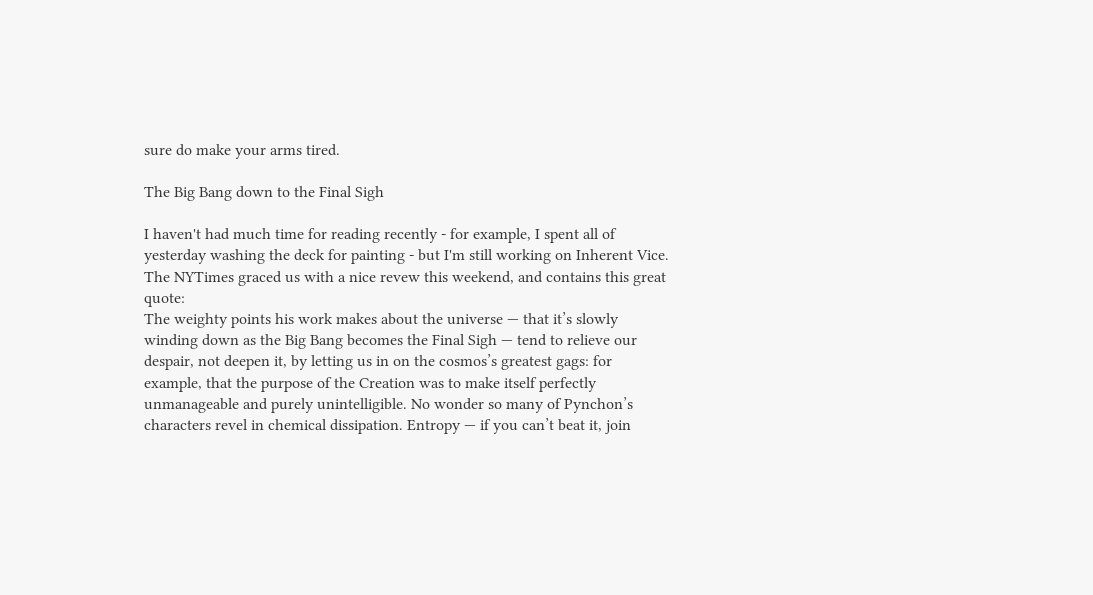sure do make your arms tired.

The Big Bang down to the Final Sigh

I haven't had much time for reading recently - for example, I spent all of yesterday washing the deck for painting - but I'm still working on Inherent Vice. The NYTimes graced us with a nice revew this weekend, and contains this great quote:
The weighty points his work makes about the universe — that it’s slowly winding down as the Big Bang becomes the Final Sigh — tend to relieve our despair, not deepen it, by letting us in on the cosmos’s greatest gags: for example, that the purpose of the Creation was to make itself perfectly unmanageable and purely unintelligible. No wonder so many of Pynchon’s characters revel in chemical dissipation. Entropy — if you can’t beat it, join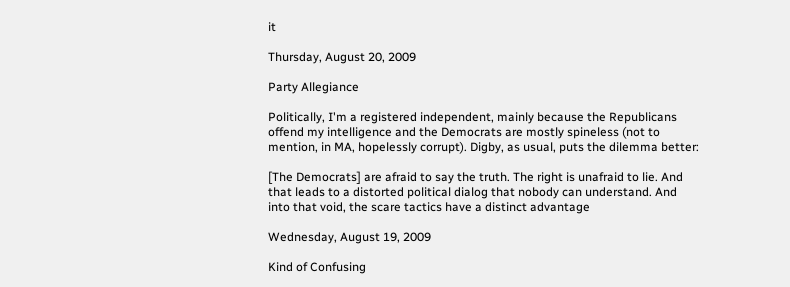it

Thursday, August 20, 2009

Party Allegiance

Politically, I'm a registered independent, mainly because the Republicans offend my intelligence and the Democrats are mostly spineless (not to mention, in MA, hopelessly corrupt). Digby, as usual, puts the dilemma better:

[The Democrats] are afraid to say the truth. The right is unafraid to lie. And that leads to a distorted political dialog that nobody can understand. And into that void, the scare tactics have a distinct advantage

Wednesday, August 19, 2009

Kind of Confusing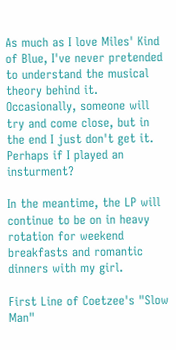As much as I love Miles' Kind of Blue, I've never pretended to understand the musical theory behind it. Occasionally, someone will try and come close, but in the end I just don't get it. Perhaps if I played an insturment?

In the meantime, the LP will continue to be on in heavy rotation for weekend breakfasts and romantic dinners with my girl.

First Line of Coetzee's "Slow Man"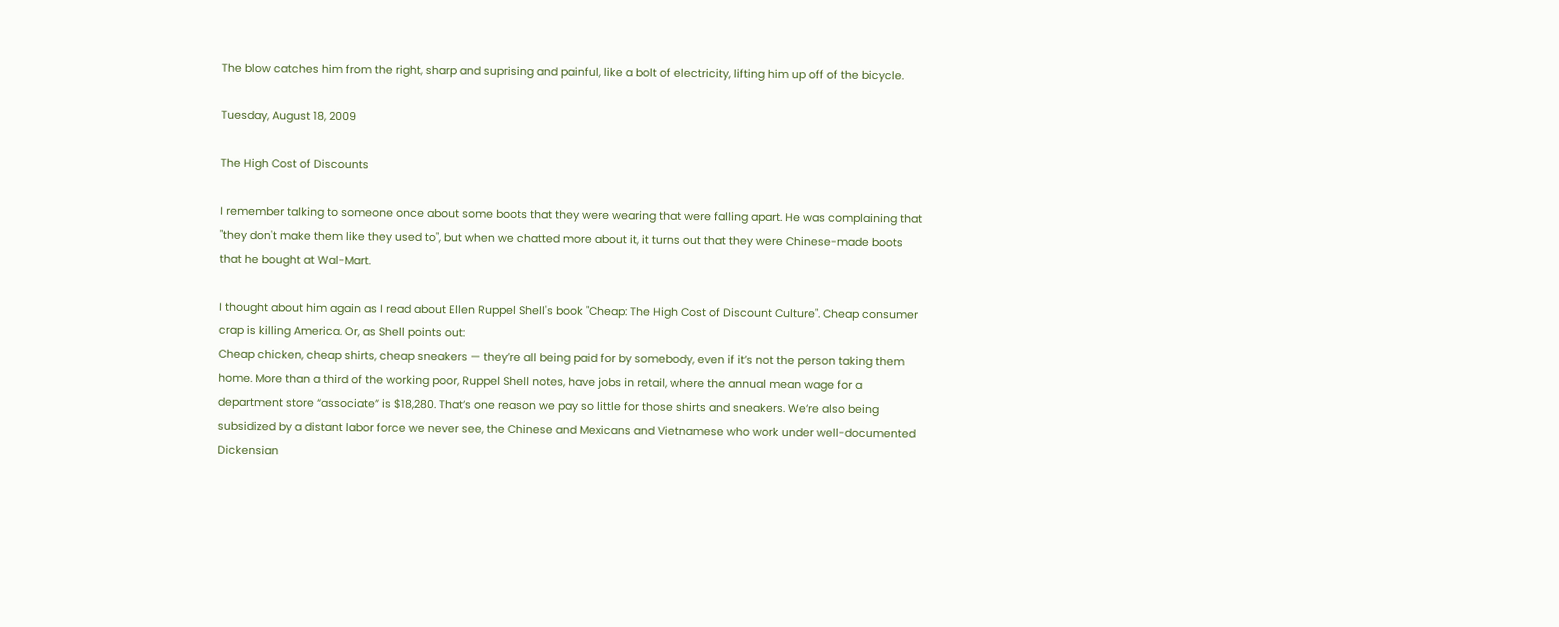The blow catches him from the right, sharp and suprising and painful, like a bolt of electricity, lifting him up off of the bicycle.

Tuesday, August 18, 2009

The High Cost of Discounts

I remember talking to someone once about some boots that they were wearing that were falling apart. He was complaining that "they don't make them like they used to", but when we chatted more about it, it turns out that they were Chinese-made boots that he bought at Wal-Mart.

I thought about him again as I read about Ellen Ruppel Shell's book "Cheap: The High Cost of Discount Culture". Cheap consumer crap is killing America. Or, as Shell points out:
Cheap chicken, cheap shirts, cheap sneakers — they’re all being paid for by somebody, even if it’s not the person taking them home. More than a third of the working poor, Ruppel Shell notes, have jobs in retail, where the annual mean wage for a department store “associate” is $18,280. That’s one reason we pay so little for those shirts and sneakers. We’re also being subsidized by a distant labor force we never see, the Chinese and Mexicans and Vietnamese who work under well-documented Dickensian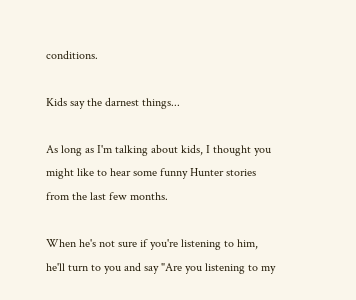conditions.

Kids say the darnest things...

As long as I'm talking about kids, I thought you might like to hear some funny Hunter stories from the last few months.

When he's not sure if you're listening to him, he'll turn to you and say "Are you listening to my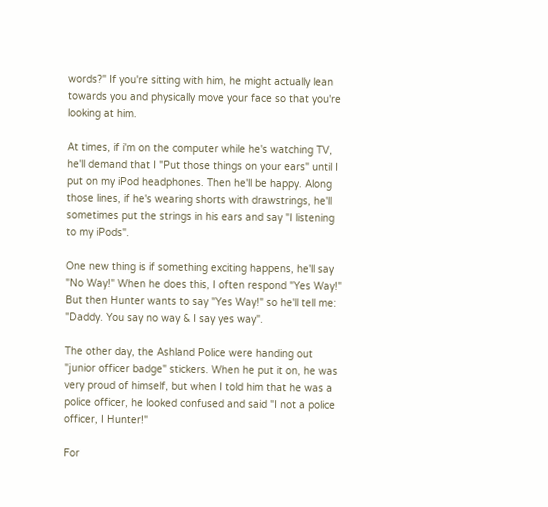words?" If you're sitting with him, he might actually lean towards you and physically move your face so that you're looking at him.

At times, if i'm on the computer while he's watching TV, he'll demand that I "Put those things on your ears" until I put on my iPod headphones. Then he'll be happy. Along those lines, if he's wearing shorts with drawstrings, he'll sometimes put the strings in his ears and say "I listening to my iPods".

One new thing is if something exciting happens, he'll say "No Way!" When he does this, I often respond "Yes Way!" But then Hunter wants to say "Yes Way!" so he'll tell me: "Daddy. You say no way & I say yes way".

The other day, the Ashland Police were handing out "junior officer badge" stickers. When he put it on, he was very proud of himself, but when I told him that he was a police officer, he looked confused and said "I not a police officer, I Hunter!"

For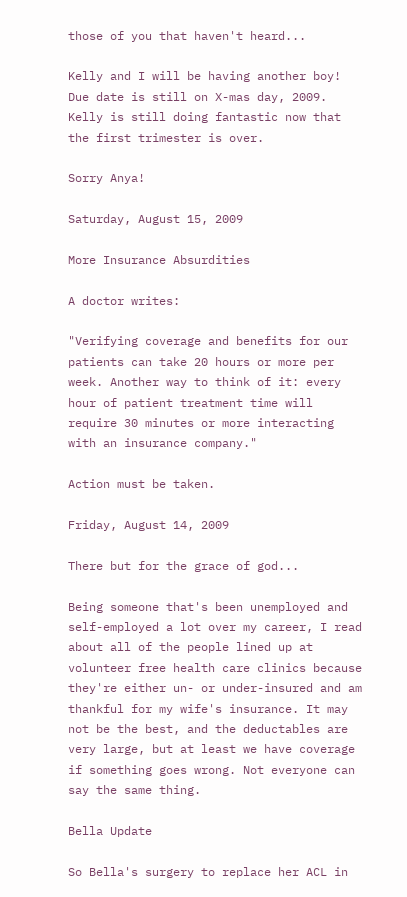those of you that haven't heard...

Kelly and I will be having another boy! Due date is still on X-mas day, 2009. Kelly is still doing fantastic now that the first trimester is over.

Sorry Anya!

Saturday, August 15, 2009

More Insurance Absurdities

A doctor writes:

"Verifying coverage and benefits for our patients can take 20 hours or more per week. Another way to think of it: every hour of patient treatment time will require 30 minutes or more interacting with an insurance company."

Action must be taken.

Friday, August 14, 2009

There but for the grace of god...

Being someone that's been unemployed and self-employed a lot over my career, I read about all of the people lined up at volunteer free health care clinics because they're either un- or under-insured and am thankful for my wife's insurance. It may not be the best, and the deductables are very large, but at least we have coverage if something goes wrong. Not everyone can say the same thing.

Bella Update

So Bella's surgery to replace her ACL in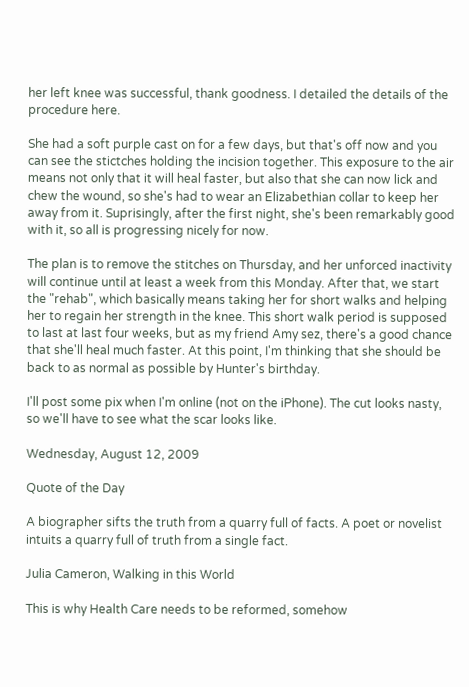her left knee was successful, thank goodness. I detailed the details of the procedure here.

She had a soft purple cast on for a few days, but that's off now and you can see the stictches holding the incision together. This exposure to the air means not only that it will heal faster, but also that she can now lick and chew the wound, so she's had to wear an Elizabethian collar to keep her away from it. Suprisingly, after the first night, she's been remarkably good with it, so all is progressing nicely for now.

The plan is to remove the stitches on Thursday, and her unforced inactivity will continue until at least a week from this Monday. After that, we start the "rehab", which basically means taking her for short walks and helping her to regain her strength in the knee. This short walk period is supposed to last at last four weeks, but as my friend Amy sez, there's a good chance that she'll heal much faster. At this point, I'm thinking that she should be back to as normal as possible by Hunter's birthday.

I'll post some pix when I'm online (not on the iPhone). The cut looks nasty, so we'll have to see what the scar looks like.

Wednesday, August 12, 2009

Quote of the Day

A biographer sifts the truth from a quarry full of facts. A poet or novelist intuits a quarry full of truth from a single fact.

Julia Cameron, Walking in this World

This is why Health Care needs to be reformed, somehow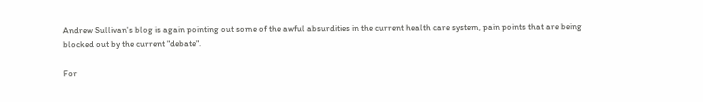Andrew Sullivan's blog is again pointing out some of the awful absurdities in the current health care system, pain points that are being blocked out by the current "debate".

For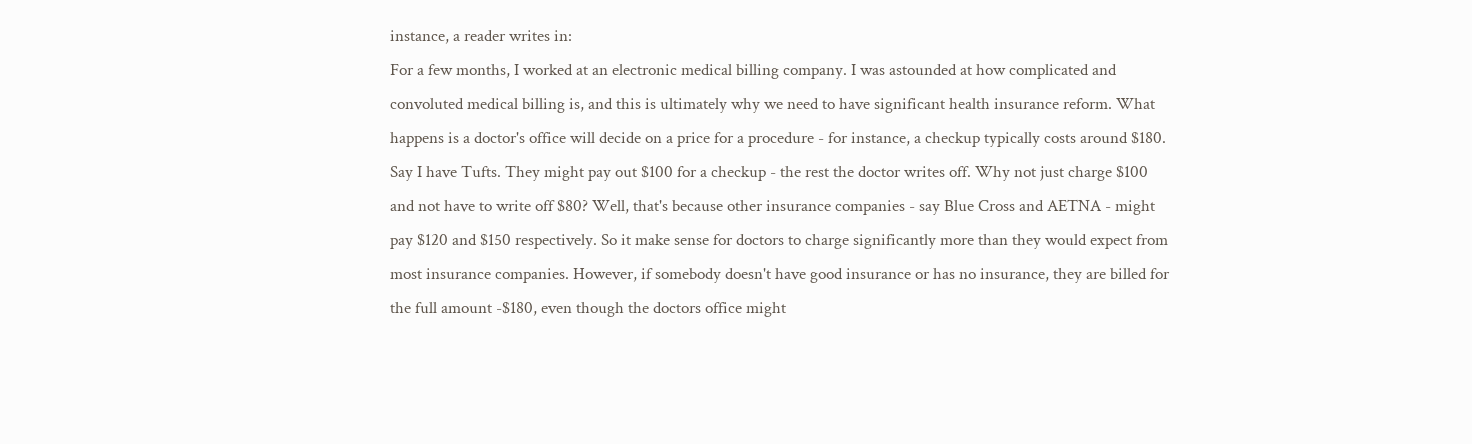instance, a reader writes in:
For a few months, I worked at an electronic medical billing company. I was astounded at how complicated and convoluted medical billing is, and this is ultimately why we need to have significant health insurance reform. What happens is a doctor's office will decide on a price for a procedure - for instance, a checkup typically costs around $180. Say I have Tufts. They might pay out $100 for a checkup - the rest the doctor writes off. Why not just charge $100 and not have to write off $80? Well, that's because other insurance companies - say Blue Cross and AETNA - might pay $120 and $150 respectively. So it make sense for doctors to charge significantly more than they would expect from most insurance companies. However, if somebody doesn't have good insurance or has no insurance, they are billed for the full amount -$180, even though the doctors office might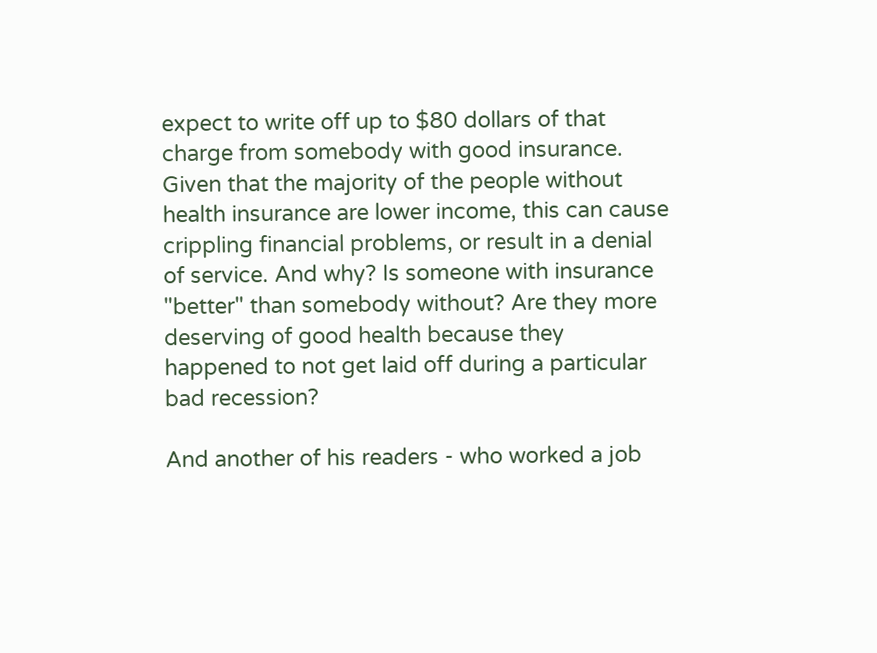expect to write off up to $80 dollars of that charge from somebody with good insurance. Given that the majority of the people without health insurance are lower income, this can cause crippling financial problems, or result in a denial of service. And why? Is someone with insurance "better" than somebody without? Are they more deserving of good health because they happened to not get laid off during a particular bad recession?

And another of his readers - who worked a job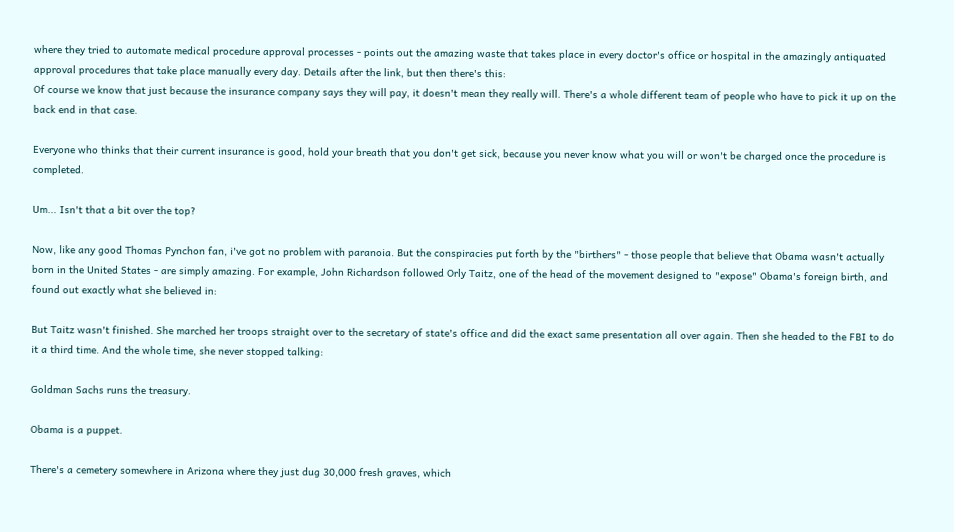where they tried to automate medical procedure approval processes - points out the amazing waste that takes place in every doctor's office or hospital in the amazingly antiquated approval procedures that take place manually every day. Details after the link, but then there's this:
Of course we know that just because the insurance company says they will pay, it doesn't mean they really will. There's a whole different team of people who have to pick it up on the back end in that case.

Everyone who thinks that their current insurance is good, hold your breath that you don't get sick, because you never know what you will or won't be charged once the procedure is completed.

Um... Isn't that a bit over the top?

Now, like any good Thomas Pynchon fan, i've got no problem with paranoia. But the conspiracies put forth by the "birthers" - those people that believe that Obama wasn't actually born in the United States - are simply amazing. For example, John Richardson followed Orly Taitz, one of the head of the movement designed to "expose" Obama's foreign birth, and found out exactly what she believed in:

But Taitz wasn't finished. She marched her troops straight over to the secretary of state's office and did the exact same presentation all over again. Then she headed to the FBI to do it a third time. And the whole time, she never stopped talking:

Goldman Sachs runs the treasury.

Obama is a puppet.

There's a cemetery somewhere in Arizona where they just dug 30,000 fresh graves, which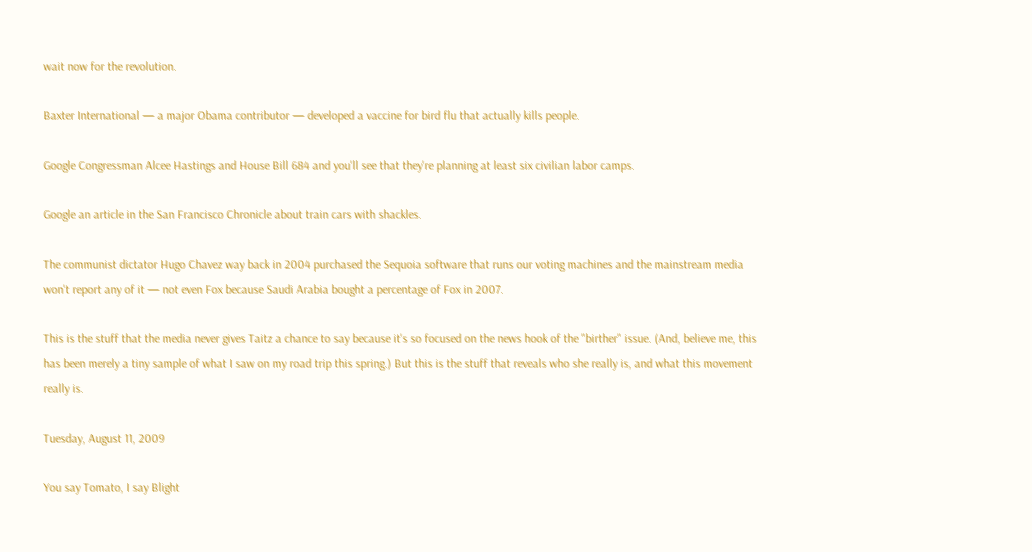wait now for the revolution.

Baxter International — a major Obama contributor — developed a vaccine for bird flu that actually kills people.

Google Congressman Alcee Hastings and House Bill 684 and you'll see that they're planning at least six civilian labor camps.

Google an article in the San Francisco Chronicle about train cars with shackles.

The communist dictator Hugo Chavez way back in 2004 purchased the Sequoia software that runs our voting machines and the mainstream media won't report any of it — not even Fox because Saudi Arabia bought a percentage of Fox in 2007.

This is the stuff that the media never gives Taitz a chance to say because it's so focused on the news hook of the "birther" issue. (And, believe me, this has been merely a tiny sample of what I saw on my road trip this spring.) But this is the stuff that reveals who she really is, and what this movement really is.

Tuesday, August 11, 2009

You say Tomato, I say Blight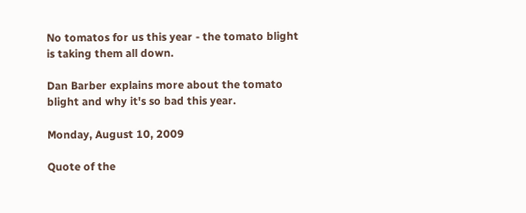No tomatos for us this year - the tomato blight is taking them all down.

Dan Barber explains more about the tomato blight and why it's so bad this year.

Monday, August 10, 2009

Quote of the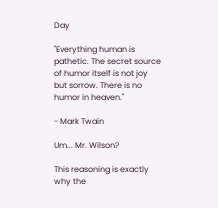Day

"Everything human is pathetic. The secret source of humor itself is not joy but sorrow. There is no humor in heaven."

- Mark Twain

Um... Mr. Wilson?

This reasoning is exactly why the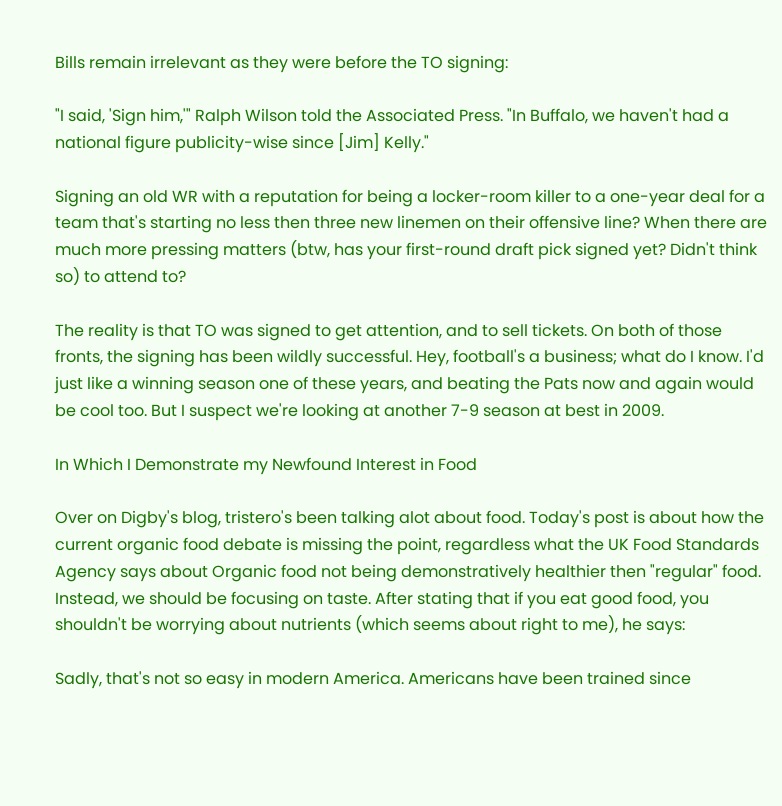Bills remain irrelevant as they were before the TO signing:

"I said, 'Sign him,'" Ralph Wilson told the Associated Press. "In Buffalo, we haven't had a national figure publicity-wise since [Jim] Kelly."

Signing an old WR with a reputation for being a locker-room killer to a one-year deal for a team that's starting no less then three new linemen on their offensive line? When there are much more pressing matters (btw, has your first-round draft pick signed yet? Didn't think so) to attend to?

The reality is that TO was signed to get attention, and to sell tickets. On both of those fronts, the signing has been wildly successful. Hey, football's a business; what do I know. I'd just like a winning season one of these years, and beating the Pats now and again would be cool too. But I suspect we're looking at another 7-9 season at best in 2009.

In Which I Demonstrate my Newfound Interest in Food

Over on Digby's blog, tristero's been talking alot about food. Today's post is about how the current organic food debate is missing the point, regardless what the UK Food Standards Agency says about Organic food not being demonstratively healthier then "regular" food. Instead, we should be focusing on taste. After stating that if you eat good food, you shouldn't be worrying about nutrients (which seems about right to me), he says:

Sadly, that's not so easy in modern America. Americans have been trained since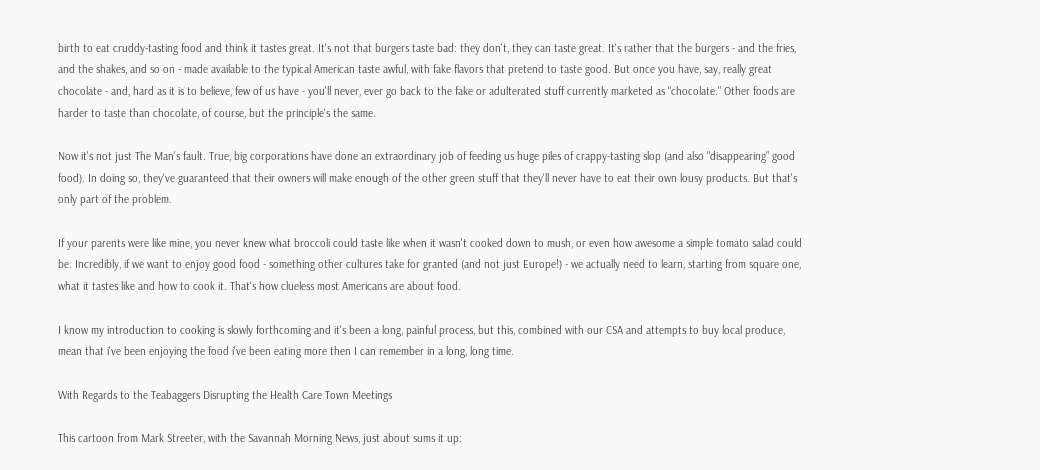birth to eat cruddy-tasting food and think it tastes great. It's not that burgers taste bad: they don't, they can taste great. It's rather that the burgers - and the fries, and the shakes, and so on - made available to the typical American taste awful, with fake flavors that pretend to taste good. But once you have, say, really great chocolate - and, hard as it is to believe, few of us have - you'll never, ever go back to the fake or adulterated stuff currently marketed as "chocolate." Other foods are harder to taste than chocolate, of course, but the principle's the same.

Now it's not just The Man's fault. True, big corporations have done an extraordinary job of feeding us huge piles of crappy-tasting slop (and also "disappearing" good food). In doing so, they've guaranteed that their owners will make enough of the other green stuff that they'll never have to eat their own lousy products. But that's only part of the problem.

If your parents were like mine, you never knew what broccoli could taste like when it wasn't cooked down to mush, or even how awesome a simple tomato salad could be. Incredibly, if we want to enjoy good food - something other cultures take for granted (and not just Europe!) - we actually need to learn, starting from square one, what it tastes like and how to cook it. That's how clueless most Americans are about food.

I know my introduction to cooking is slowly forthcoming and it's been a long, painful process, but this, combined with our CSA and attempts to buy local produce, mean that i've been enjoying the food i've been eating more then I can remember in a long, long time.

With Regards to the Teabaggers Disrupting the Health Care Town Meetings

This cartoon from Mark Streeter, with the Savannah Morning News, just about sums it up: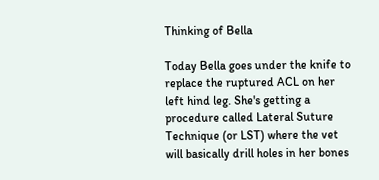Thinking of Bella

Today Bella goes under the knife to replace the ruptured ACL on her left hind leg. She's getting a procedure called Lateral Suture Technique (or LST) where the vet will basically drill holes in her bones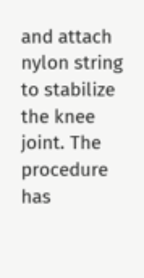and attach nylon string to stabilize the knee joint. The procedure has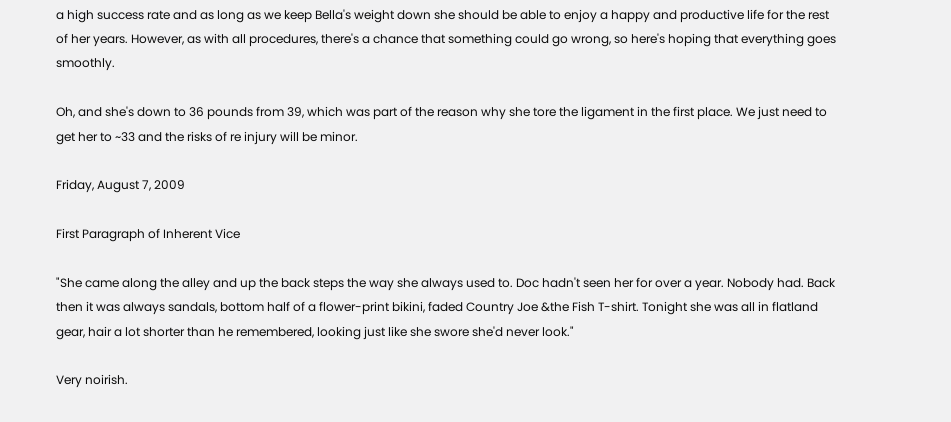a high success rate and as long as we keep Bella's weight down she should be able to enjoy a happy and productive life for the rest of her years. However, as with all procedures, there's a chance that something could go wrong, so here's hoping that everything goes smoothly.

Oh, and she's down to 36 pounds from 39, which was part of the reason why she tore the ligament in the first place. We just need to get her to ~33 and the risks of re injury will be minor.

Friday, August 7, 2009

First Paragraph of Inherent Vice

"She came along the alley and up the back steps the way she always used to. Doc hadn't seen her for over a year. Nobody had. Back then it was always sandals, bottom half of a flower-print bikini, faded Country Joe &the Fish T-shirt. Tonight she was all in flatland gear, hair a lot shorter than he remembered, looking just like she swore she'd never look."

Very noirish.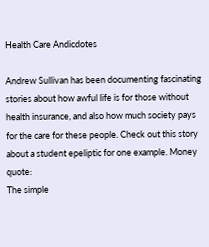Health Care Andicdotes

Andrew Sullivan has been documenting fascinating stories about how awful life is for those without health insurance, and also how much society pays for the care for these people. Check out this story about a student epeliptic for one example. Money quote:
The simple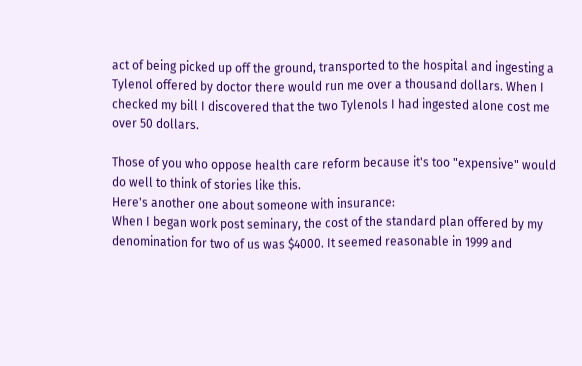act of being picked up off the ground, transported to the hospital and ingesting a Tylenol offered by doctor there would run me over a thousand dollars. When I checked my bill I discovered that the two Tylenols I had ingested alone cost me over 50 dollars.

Those of you who oppose health care reform because it's too "expensive" would do well to think of stories like this.
Here's another one about someone with insurance:
When I began work post seminary, the cost of the standard plan offered by my denomination for two of us was $4000. It seemed reasonable in 1999 and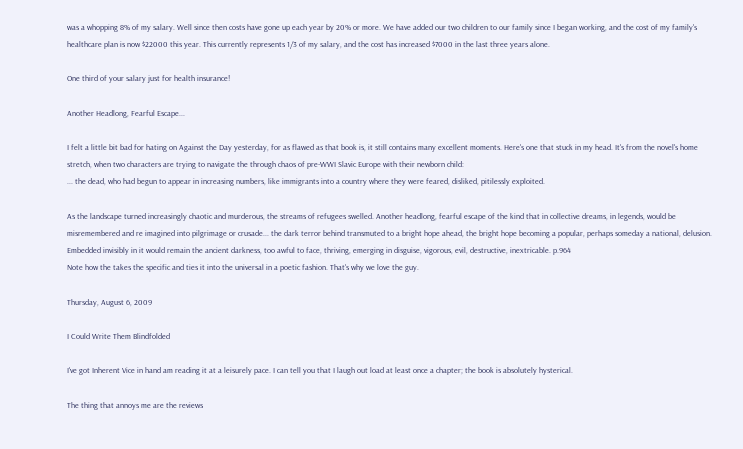was a whopping 8% of my salary. Well since then costs have gone up each year by 20% or more. We have added our two children to our family since I began working, and the cost of my family's healthcare plan is now $22000 this year. This currently represents 1/3 of my salary, and the cost has increased $7000 in the last three years alone.

One third of your salary just for health insurance!

Another Headlong, Fearful Escape...

I felt a little bit bad for hating on Against the Day yesterday, for as flawed as that book is, it still contains many excellent moments. Here's one that stuck in my head. It's from the novel's home stretch, when two characters are trying to navigate the through chaos of pre-WWI Slavic Europe with their newborn child:
... the dead, who had begun to appear in increasing numbers, like immigrants into a country where they were feared, disliked, pitilessly exploited.

As the landscape turned increasingly chaotic and murderous, the streams of refugees swelled. Another headlong, fearful escape of the kind that in collective dreams, in legends, would be misremembered and re imagined into pilgrimage or crusade... the dark terror behind transmuted to a bright hope ahead, the bright hope becoming a popular, perhaps someday a national, delusion. Embedded invisibly in it would remain the ancient darkness, too awful to face, thriving, emerging in disguise, vigorous, evil, destructive, inextricable. p.964
Note how the takes the specific and ties it into the universal in a poetic fashion. That's why we love the guy.

Thursday, August 6, 2009

I Could Write Them Blindfolded

I've got Inherent Vice in hand am reading it at a leisurely pace. I can tell you that I laugh out load at least once a chapter; the book is absolutely hysterical.

The thing that annoys me are the reviews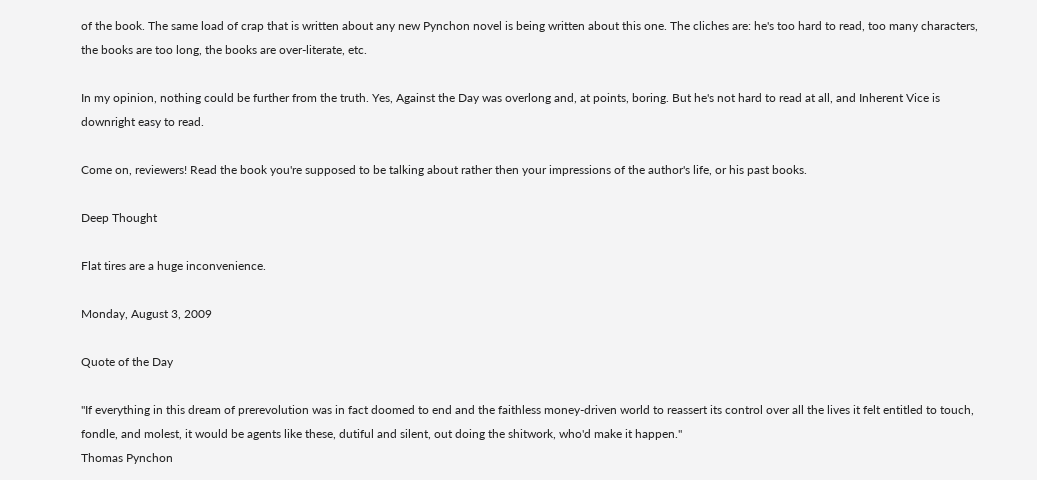of the book. The same load of crap that is written about any new Pynchon novel is being written about this one. The cliches are: he's too hard to read, too many characters, the books are too long, the books are over-literate, etc.

In my opinion, nothing could be further from the truth. Yes, Against the Day was overlong and, at points, boring. But he's not hard to read at all, and Inherent Vice is downright easy to read.

Come on, reviewers! Read the book you're supposed to be talking about rather then your impressions of the author's life, or his past books.

Deep Thought

Flat tires are a huge inconvenience.

Monday, August 3, 2009

Quote of the Day

"If everything in this dream of prerevolution was in fact doomed to end and the faithless money-driven world to reassert its control over all the lives it felt entitled to touch, fondle, and molest, it would be agents like these, dutiful and silent, out doing the shitwork, who'd make it happen."
Thomas Pynchon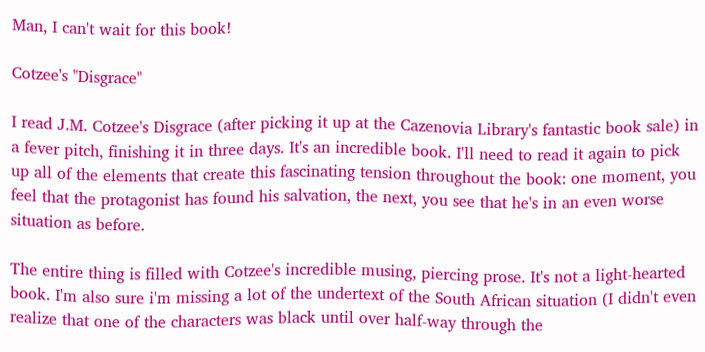Man, I can't wait for this book!

Cotzee's "Disgrace"

I read J.M. Cotzee's Disgrace (after picking it up at the Cazenovia Library's fantastic book sale) in a fever pitch, finishing it in three days. It's an incredible book. I'll need to read it again to pick up all of the elements that create this fascinating tension throughout the book: one moment, you feel that the protagonist has found his salvation, the next, you see that he's in an even worse situation as before.

The entire thing is filled with Cotzee's incredible musing, piercing prose. It's not a light-hearted book. I'm also sure i'm missing a lot of the undertext of the South African situation (I didn't even realize that one of the characters was black until over half-way through the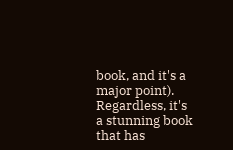book, and it's a major point). Regardless, it's a stunning book that has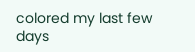colored my last few days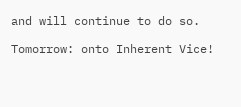and will continue to do so.

Tomorrow: onto Inherent Vice!